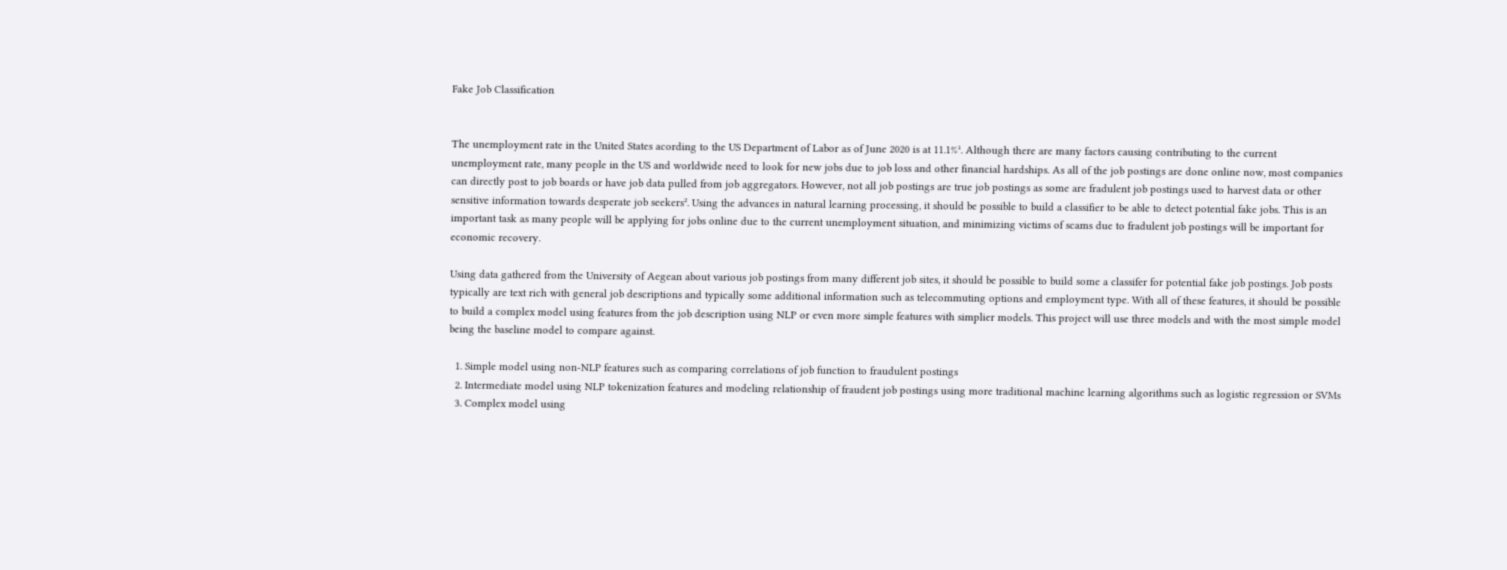Fake Job Classification


The unemployment rate in the United States acording to the US Department of Labor as of June 2020 is at 11.1%¹. Although there are many factors causing contributing to the current unemployment rate, many people in the US and worldwide need to look for new jobs due to job loss and other financial hardships. As all of the job postings are done online now, most companies can directly post to job boards or have job data pulled from job aggregators. However, not all job postings are true job postings as some are fradulent job postings used to harvest data or other sensitive information towards desperate job seekers². Using the advances in natural learning processing, it should be possible to build a classifier to be able to detect potential fake jobs. This is an important task as many people will be applying for jobs online due to the current unemployment situation, and minimizing victims of scams due to fradulent job postings will be important for economic recovery.

Using data gathered from the University of Aegean about various job postings from many different job sites, it should be possible to build some a classifer for potential fake job postings. Job posts typically are text rich with general job descriptions and typically some additional information such as telecommuting options and employment type. With all of these features, it should be possible to build a complex model using features from the job description using NLP or even more simple features with simplier models. This project will use three models and with the most simple model being the baseline model to compare against.

  1. Simple model using non-NLP features such as comparing correlations of job function to fraudulent postings
  2. Intermediate model using NLP tokenization features and modeling relationship of fraudent job postings using more traditional machine learning algorithms such as logistic regression or SVMs
  3. Complex model using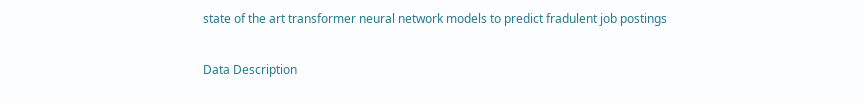state of the art transformer neural network models to predict fradulent job postings

Data Description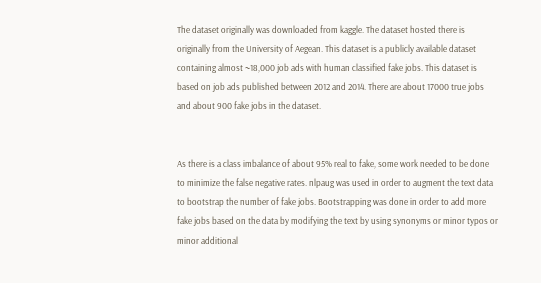The dataset originally was downloaded from kaggle. The dataset hosted there is originally from the University of Aegean. This dataset is a publicly available dataset containing almost ~18,000 job ads with human classified fake jobs. This dataset is based on job ads published between 2012 and 2014. There are about 17000 true jobs and about 900 fake jobs in the dataset.


As there is a class imbalance of about 95% real to fake, some work needed to be done to minimize the false negative rates. nlpaug was used in order to augment the text data to bootstrap the number of fake jobs. Bootstrapping was done in order to add more fake jobs based on the data by modifying the text by using synonyms or minor typos or minor additional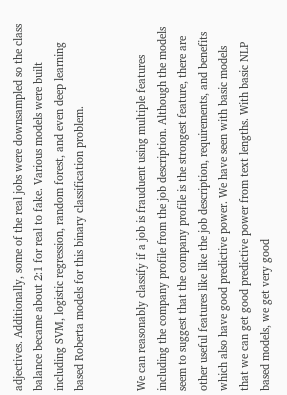adjectives. Additionally, some of the real jobs were downsampled so the class balance became about 2:1 for real to fake. Various models were built including SVM, logistic regression, random forest, and even deep learning based Roberta models for this binary classification problem.


We can reasonably classify if a job is frauduent using multiple features including the company profile from the job description. Although the models seem to suggest that the company profile is the strongest feature, there are other useful features like like the job description, requirements, and benefits which also have good predictive power. We have seen with basic models that we can get good predictive power from text lengths. With basic NLP based models, we get very good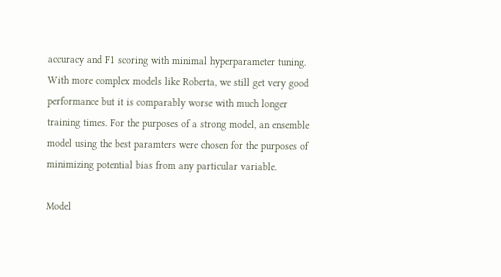accuracy and F1 scoring with minimal hyperparameter tuning. With more complex models like Roberta, we still get very good performance but it is comparably worse with much longer training times. For the purposes of a strong model, an ensemble model using the best paramters were chosen for the purposes of minimizing potential bias from any particular variable.

Model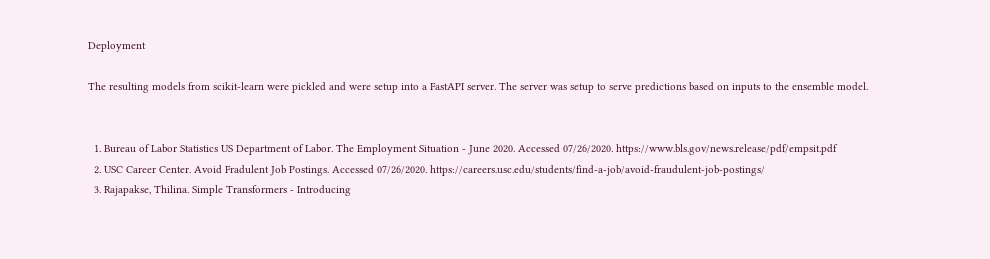Deployment

The resulting models from scikit-learn were pickled and were setup into a FastAPI server. The server was setup to serve predictions based on inputs to the ensemble model.


  1. Bureau of Labor Statistics US Department of Labor. The Employment Situation - June 2020. Accessed 07/26/2020. https://www.bls.gov/news.release/pdf/empsit.pdf
  2. USC Career Center. Avoid Fradulent Job Postings. Accessed 07/26/2020. https://careers.usc.edu/students/find-a-job/avoid-fraudulent-job-postings/
  3. Rajapakse, Thilina. Simple Transformers - Introducing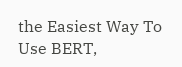the Easiest Way To Use BERT,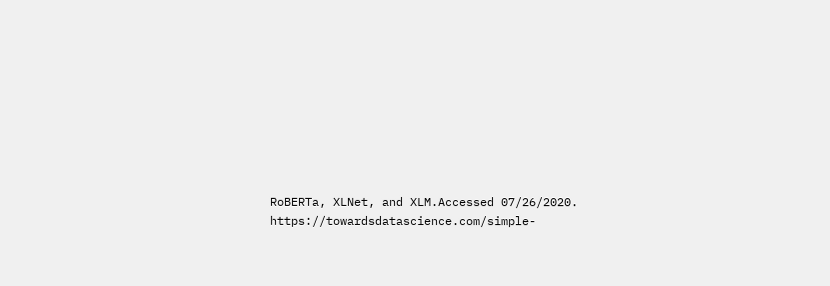RoBERTa, XLNet, and XLM.Accessed 07/26/2020. https://towardsdatascience.com/simple-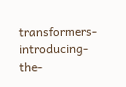transformers-introducing-the-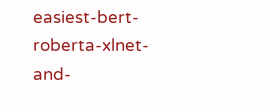easiest-bert-roberta-xlnet-and-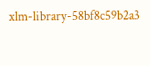xlm-library-58bf8c59b2a3